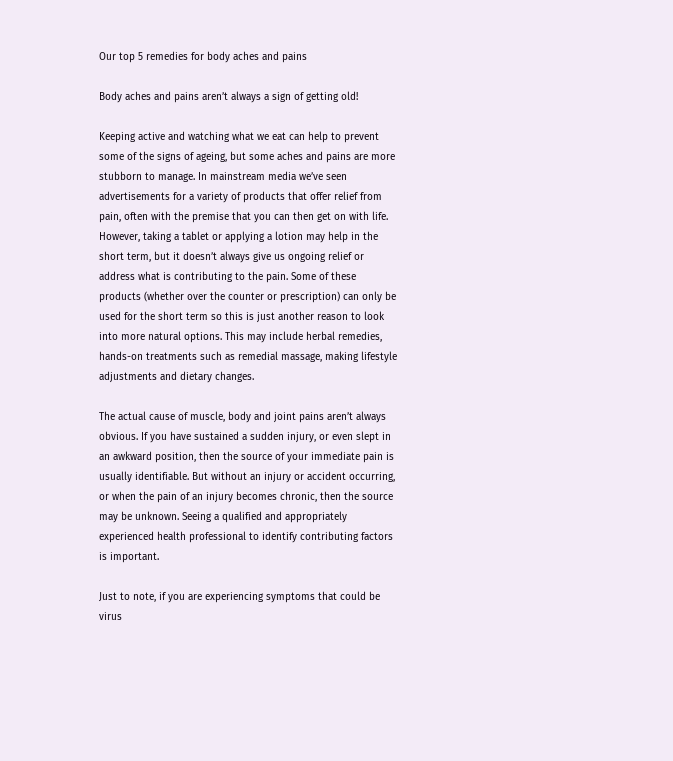Our top 5 remedies for body aches and pains

Body aches and pains aren’t always a sign of getting old!

Keeping active and watching what we eat can help to prevent some of the signs of ageing, but some aches and pains are more stubborn to manage. In mainstream media we’ve seen advertisements for a variety of products that offer relief from pain, often with the premise that you can then get on with life. However, taking a tablet or applying a lotion may help in the short term, but it doesn’t always give us ongoing relief or address what is contributing to the pain. Some of these products (whether over the counter or prescription) can only be used for the short term so this is just another reason to look into more natural options. This may include herbal remedies, hands-on treatments such as remedial massage, making lifestyle adjustments and dietary changes.

The actual cause of muscle, body and joint pains aren’t always obvious. If you have sustained a sudden injury, or even slept in an awkward position, then the source of your immediate pain is usually identifiable. But without an injury or accident occurring, or when the pain of an injury becomes chronic, then the source may be unknown. Seeing a qualified and appropriately experienced health professional to identify contributing factors is important.

Just to note, if you are experiencing symptoms that could be virus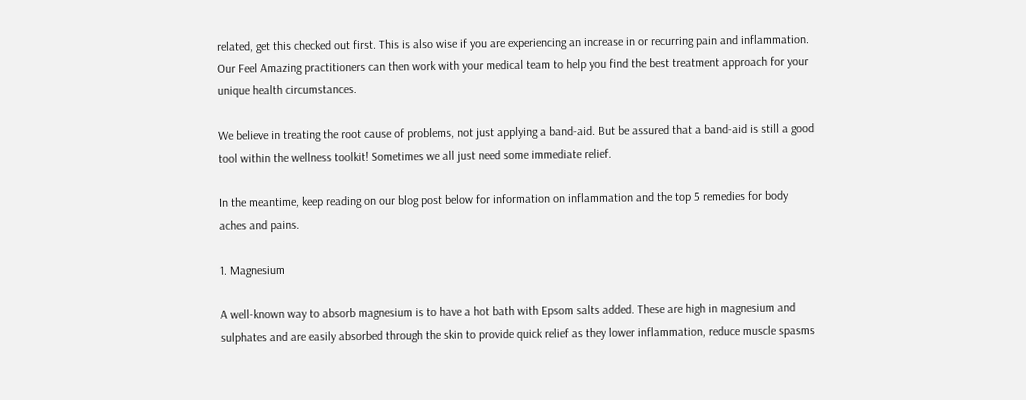related, get this checked out first. This is also wise if you are experiencing an increase in or recurring pain and inflammation. Our Feel Amazing practitioners can then work with your medical team to help you find the best treatment approach for your unique health circumstances.

We believe in treating the root cause of problems, not just applying a band-aid. But be assured that a band-aid is still a good tool within the wellness toolkit! Sometimes we all just need some immediate relief.

In the meantime, keep reading on our blog post below for information on inflammation and the top 5 remedies for body aches and pains.

1. Magnesium

A well-known way to absorb magnesium is to have a hot bath with Epsom salts added. These are high in magnesium and sulphates and are easily absorbed through the skin to provide quick relief as they lower inflammation, reduce muscle spasms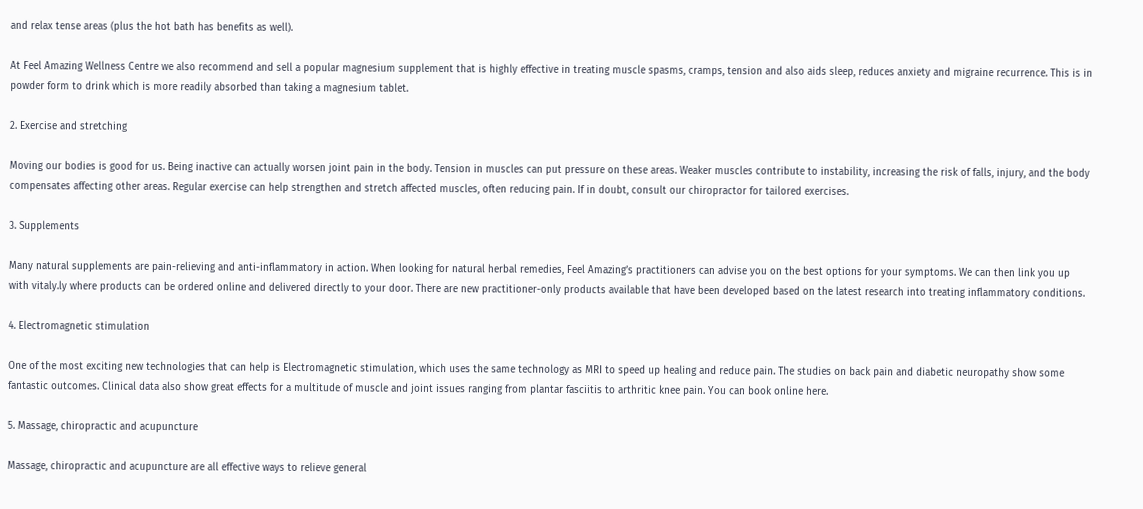and relax tense areas (plus the hot bath has benefits as well).

At Feel Amazing Wellness Centre we also recommend and sell a popular magnesium supplement that is highly effective in treating muscle spasms, cramps, tension and also aids sleep, reduces anxiety and migraine recurrence. This is in powder form to drink which is more readily absorbed than taking a magnesium tablet.

2. Exercise and stretching

Moving our bodies is good for us. Being inactive can actually worsen joint pain in the body. Tension in muscles can put pressure on these areas. Weaker muscles contribute to instability, increasing the risk of falls, injury, and the body compensates affecting other areas. Regular exercise can help strengthen and stretch affected muscles, often reducing pain. If in doubt, consult our chiropractor for tailored exercises.

3. Supplements

Many natural supplements are pain-relieving and anti-inflammatory in action. When looking for natural herbal remedies, Feel Amazing’s practitioners can advise you on the best options for your symptoms. We can then link you up with vitaly.ly where products can be ordered online and delivered directly to your door. There are new practitioner-only products available that have been developed based on the latest research into treating inflammatory conditions.

4. Electromagnetic stimulation

One of the most exciting new technologies that can help is Electromagnetic stimulation, which uses the same technology as MRI to speed up healing and reduce pain. The studies on back pain and diabetic neuropathy show some fantastic outcomes. Clinical data also show great effects for a multitude of muscle and joint issues ranging from plantar fasciitis to arthritic knee pain. You can book online here.

5. Massage, chiropractic and acupuncture

Massage, chiropractic and acupuncture are all effective ways to relieve general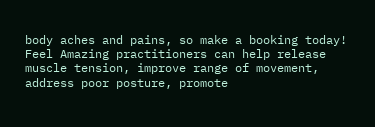body aches and pains, so make a booking today! Feel Amazing practitioners can help release muscle tension, improve range of movement, address poor posture, promote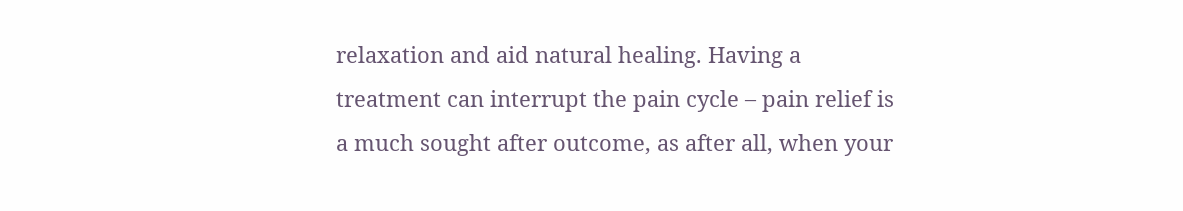relaxation and aid natural healing. Having a treatment can interrupt the pain cycle – pain relief is a much sought after outcome, as after all, when your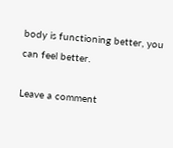body is functioning better, you can feel better.

Leave a comment